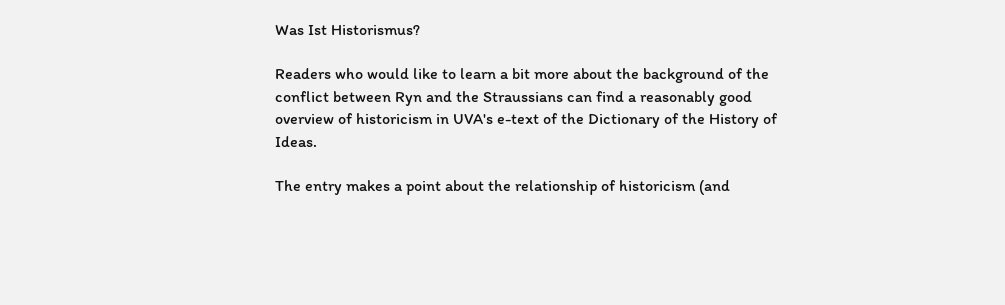Was Ist Historismus?

Readers who would like to learn a bit more about the background of the conflict between Ryn and the Straussians can find a reasonably good overview of historicism in UVA's e-text of the Dictionary of the History of Ideas.

The entry makes a point about the relationship of historicism (and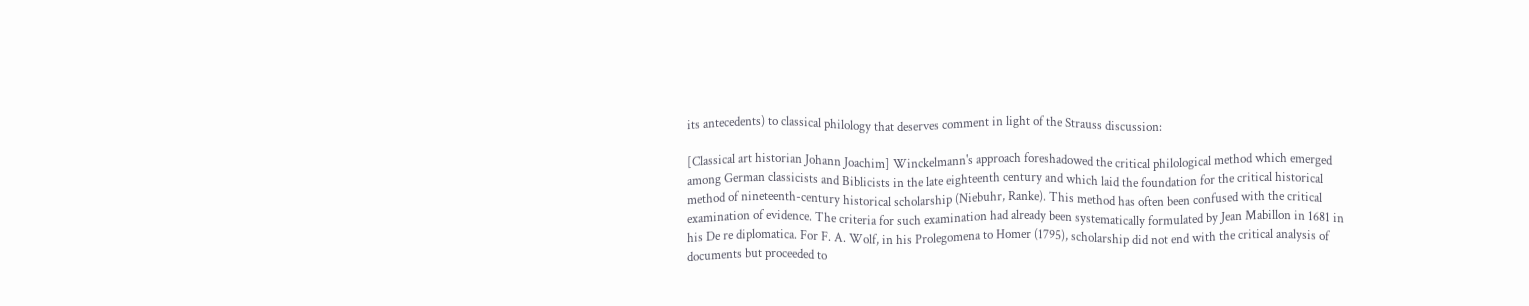its antecedents) to classical philology that deserves comment in light of the Strauss discussion:

[Classical art historian Johann Joachim] Winckelmann's approach foreshadowed the critical philological method which emerged among German classicists and Biblicists in the late eighteenth century and which laid the foundation for the critical historical method of nineteenth-century historical scholarship (Niebuhr, Ranke). This method has often been confused with the critical examination of evidence. The criteria for such examination had already been systematically formulated by Jean Mabillon in 1681 in his De re diplomatica. For F. A. Wolf, in his Prolegomena to Homer (1795), scholarship did not end with the critical analysis of documents but proceeded to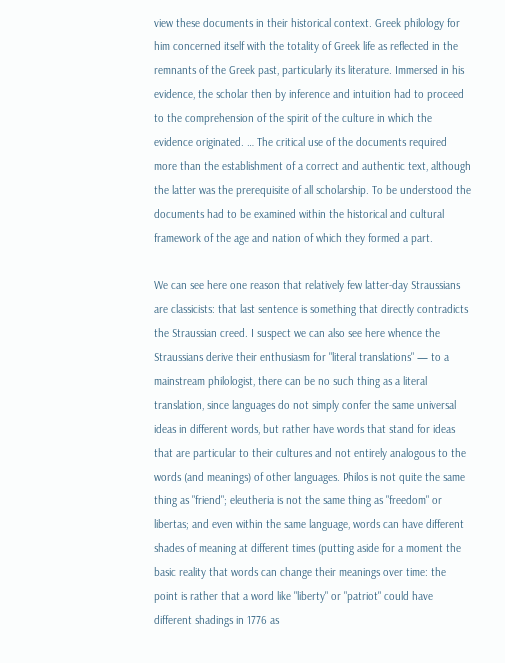view these documents in their historical context. Greek philology for him concerned itself with the totality of Greek life as reflected in the remnants of the Greek past, particularly its literature. Immersed in his evidence, the scholar then by inference and intuition had to proceed to the comprehension of the spirit of the culture in which the evidence originated. … The critical use of the documents required more than the establishment of a correct and authentic text, although the latter was the prerequisite of all scholarship. To be understood the documents had to be examined within the historical and cultural framework of the age and nation of which they formed a part.

We can see here one reason that relatively few latter-day Straussians are classicists: that last sentence is something that directly contradicts the Straussian creed. I suspect we can also see here whence the Straussians derive their enthusiasm for "literal translations" — to a mainstream philologist, there can be no such thing as a literal translation, since languages do not simply confer the same universal ideas in different words, but rather have words that stand for ideas that are particular to their cultures and not entirely analogous to the words (and meanings) of other languages. Philos is not quite the same thing as "friend"; eleutheria is not the same thing as "freedom" or libertas; and even within the same language, words can have different shades of meaning at different times (putting aside for a moment the basic reality that words can change their meanings over time: the point is rather that a word like "liberty" or "patriot" could have different shadings in 1776 as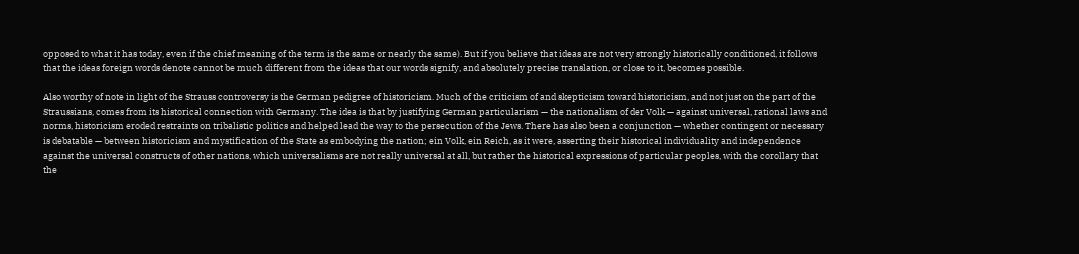opposed to what it has today, even if the chief meaning of the term is the same or nearly the same). But if you believe that ideas are not very strongly historically conditioned, it follows that the ideas foreign words denote cannot be much different from the ideas that our words signify, and absolutely precise translation, or close to it, becomes possible.

Also worthy of note in light of the Strauss controversy is the German pedigree of historicism. Much of the criticism of and skepticism toward historicism, and not just on the part of the Straussians, comes from its historical connection with Germany. The idea is that by justifying German particularism — the nationalism of der Volk — against universal, rational laws and norms, historicism eroded restraints on tribalistic politics and helped lead the way to the persecution of the Jews. There has also been a conjunction — whether contingent or necessary is debatable — between historicism and mystification of the State as embodying the nation; ein Volk, ein Reich, as it were, asserting their historical individuality and independence against the universal constructs of other nations, which universalisms are not really universal at all, but rather the historical expressions of particular peoples, with the corollary that the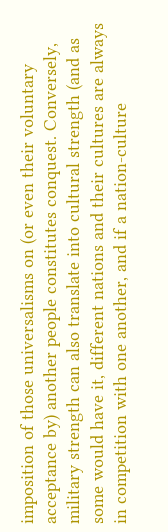imposition of those universalisms on (or even their voluntary acceptance by) another people constitutes conquest. Conversely, military strength can also translate into cultural strength (and as some would have it, different nations and their cultures are always in competition with one another, and if a nation-culture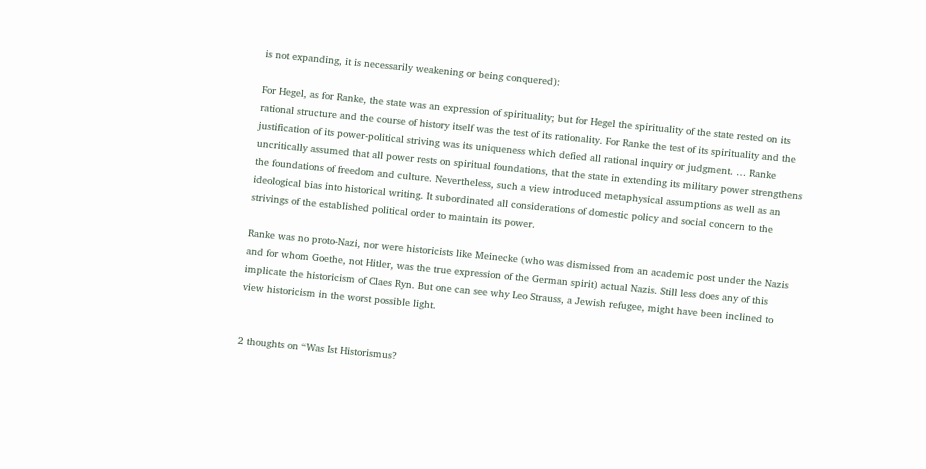is not expanding, it is necessarily weakening or being conquered):

For Hegel, as for Ranke, the state was an expression of spirituality; but for Hegel the spirituality of the state rested on its rational structure and the course of history itself was the test of its rationality. For Ranke the test of its spirituality and the justification of its power-political striving was its uniqueness which defied all rational inquiry or judgment. … Ranke uncritically assumed that all power rests on spiritual foundations, that the state in extending its military power strengthens the foundations of freedom and culture. Nevertheless, such a view introduced metaphysical assumptions as well as an ideological bias into historical writing. It subordinated all considerations of domestic policy and social concern to the strivings of the established political order to maintain its power.

Ranke was no proto-Nazi, nor were historicists like Meinecke (who was dismissed from an academic post under the Nazis and for whom Goethe, not Hitler, was the true expression of the German spirit) actual Nazis. Still less does any of this implicate the historicism of Claes Ryn. But one can see why Leo Strauss, a Jewish refugee, might have been inclined to view historicism in the worst possible light.


2 thoughts on “Was Ist Historismus?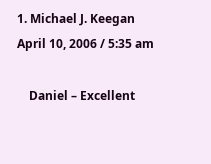1. Michael J. Keegan April 10, 2006 / 5:35 am

    Daniel – Excellent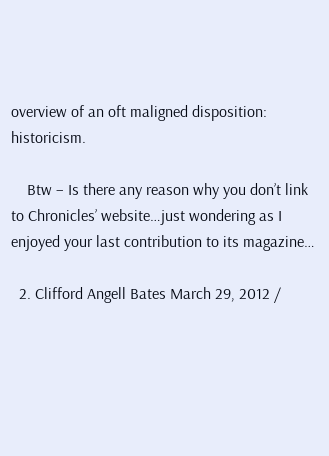overview of an oft maligned disposition: historicism.

    Btw – Is there any reason why you don’t link to Chronicles’ website…just wondering as I enjoyed your last contribution to its magazine…

  2. Clifford Angell Bates March 29, 2012 /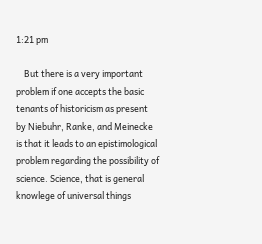1:21 pm

    But there is a very important problem if one accepts the basic tenants of historicism as present by Niebuhr, Ranke, and Meinecke is that it leads to an epistimological problem regarding the possibility of science. Science, that is general knowlege of universal things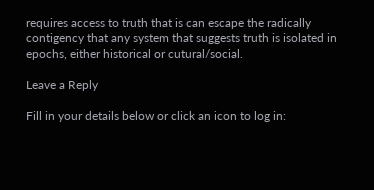requires access to truth that is can escape the radically contigency that any system that suggests truth is isolated in epochs, either historical or cutural/social.

Leave a Reply

Fill in your details below or click an icon to log in: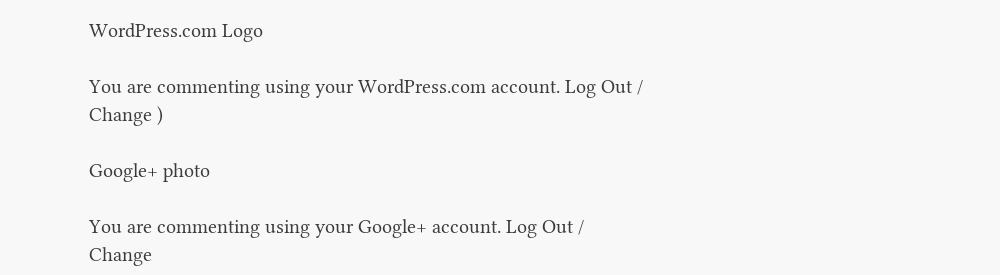WordPress.com Logo

You are commenting using your WordPress.com account. Log Out /  Change )

Google+ photo

You are commenting using your Google+ account. Log Out /  Change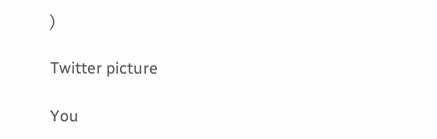)

Twitter picture

You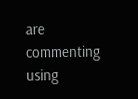are commenting using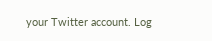your Twitter account. Log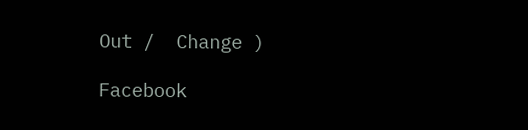Out /  Change )

Facebook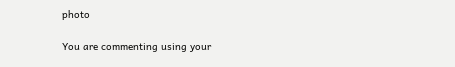photo

You are commenting using your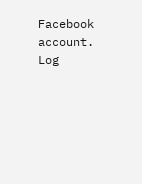Facebook account. Log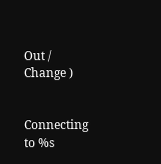Out /  Change )


Connecting to %s